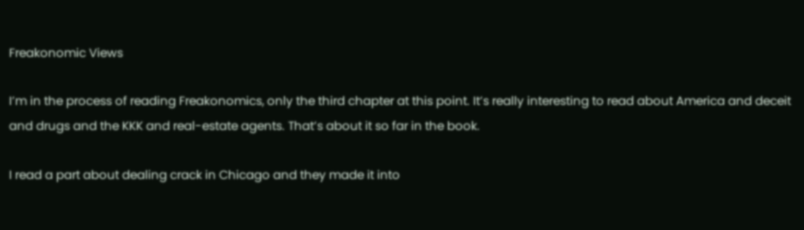Freakonomic Views

I’m in the process of reading Freakonomics, only the third chapter at this point. It’s really interesting to read about America and deceit and drugs and the KKK and real-estate agents. That’s about it so far in the book.

I read a part about dealing crack in Chicago and they made it into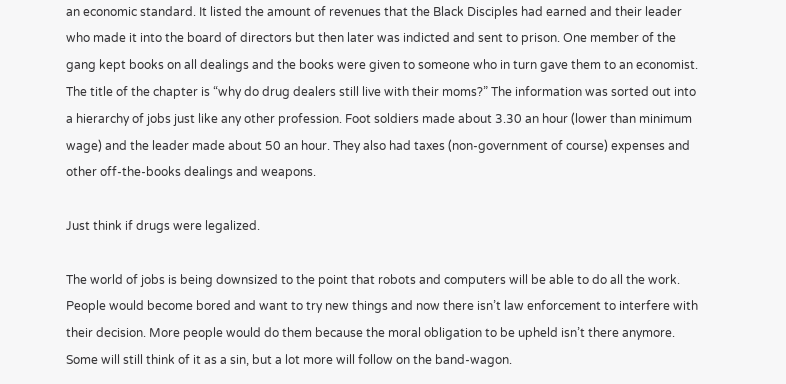an economic standard. It listed the amount of revenues that the Black Disciples had earned and their leader who made it into the board of directors but then later was indicted and sent to prison. One member of the gang kept books on all dealings and the books were given to someone who in turn gave them to an economist. The title of the chapter is “why do drug dealers still live with their moms?” The information was sorted out into a hierarchy of jobs just like any other profession. Foot soldiers made about 3.30 an hour (lower than minimum wage) and the leader made about 50 an hour. They also had taxes (non-government of course) expenses and other off-the-books dealings and weapons.

Just think if drugs were legalized.

The world of jobs is being downsized to the point that robots and computers will be able to do all the work. People would become bored and want to try new things and now there isn’t law enforcement to interfere with their decision. More people would do them because the moral obligation to be upheld isn’t there anymore. Some will still think of it as a sin, but a lot more will follow on the band-wagon.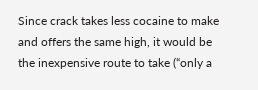Since crack takes less cocaine to make and offers the same high, it would be the inexpensive route to take (“only a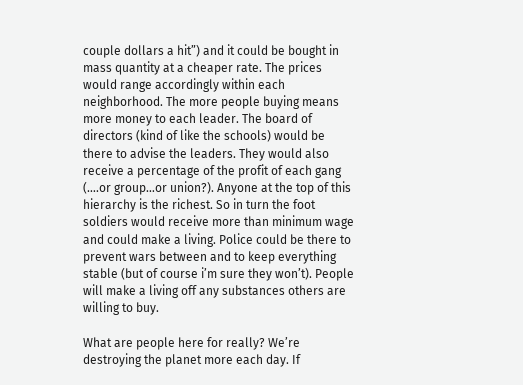couple dollars a hit”) and it could be bought in mass quantity at a cheaper rate. The prices would range accordingly within each neighborhood. The more people buying means more money to each leader. The board of directors (kind of like the schools) would be there to advise the leaders. They would also receive a percentage of the profit of each gang (….or group…or union?). Anyone at the top of this hierarchy is the richest. So in turn the foot soldiers would receive more than minimum wage and could make a living. Police could be there to prevent wars between and to keep everything stable (but of course i’m sure they won’t). People will make a living off any substances others are willing to buy.

What are people here for really? We’re destroying the planet more each day. If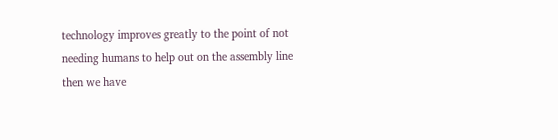technology improves greatly to the point of not needing humans to help out on the assembly line then we have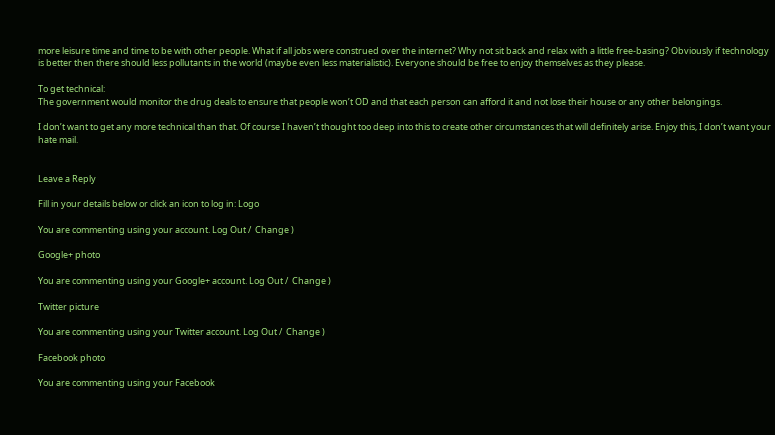more leisure time and time to be with other people. What if all jobs were construed over the internet? Why not sit back and relax with a little free-basing? Obviously if technology is better then there should less pollutants in the world (maybe even less materialistic). Everyone should be free to enjoy themselves as they please.

To get technical:
The government would monitor the drug deals to ensure that people won’t OD and that each person can afford it and not lose their house or any other belongings.

I don’t want to get any more technical than that. Of course I haven’t thought too deep into this to create other circumstances that will definitely arise. Enjoy this, I don’t want your hate mail.


Leave a Reply

Fill in your details below or click an icon to log in: Logo

You are commenting using your account. Log Out /  Change )

Google+ photo

You are commenting using your Google+ account. Log Out /  Change )

Twitter picture

You are commenting using your Twitter account. Log Out /  Change )

Facebook photo

You are commenting using your Facebook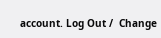account. Log Out /  Change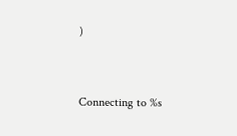)


Connecting to %s